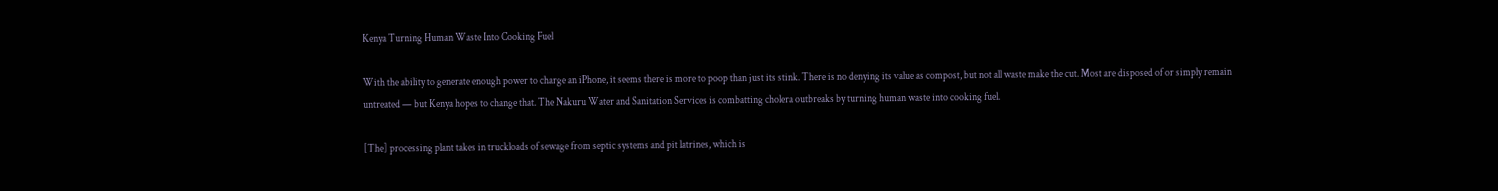Kenya Turning Human Waste Into Cooking Fuel

With the ability to generate enough power to charge an iPhone, it seems there is more to poop than just its stink. There is no denying its value as compost, but not all waste make the cut. Most are disposed of or simply remain untreated — but Kenya hopes to change that. The Nakuru Water and Sanitation Services is combatting cholera outbreaks by turning human waste into cooking fuel.

[The] processing plant takes in truckloads of sewage from septic systems and pit latrines, which is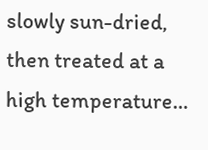slowly sun-dried, then treated at a high temperature…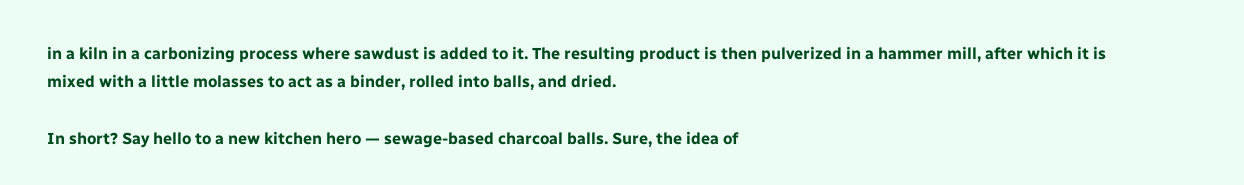in a kiln in a carbonizing process where sawdust is added to it. The resulting product is then pulverized in a hammer mill, after which it is mixed with a little molasses to act as a binder, rolled into balls, and dried.

In short? Say hello to a new kitchen hero — sewage-based charcoal balls. Sure, the idea of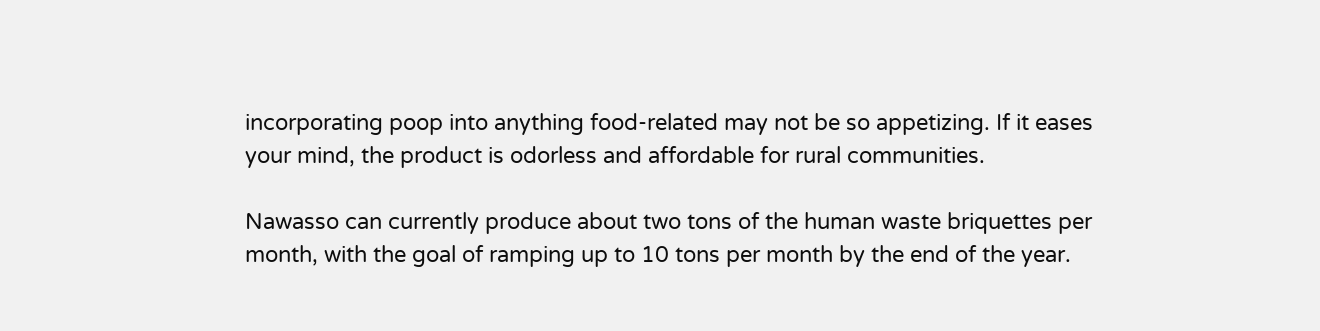incorporating poop into anything food-related may not be so appetizing. If it eases your mind, the product is odorless and affordable for rural communities.

Nawasso can currently produce about two tons of the human waste briquettes per month, with the goal of ramping up to 10 tons per month by the end of the year.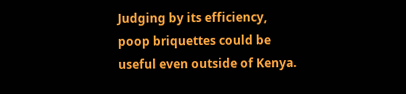Judging by its efficiency, poop briquettes could be useful even outside of Kenya.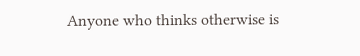Anyone who thinks otherwise is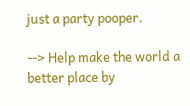just a party pooper.

--> Help make the world a better place by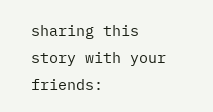sharing this story with your friends: